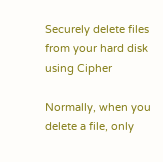Securely delete files from your hard disk using Cipher

Normally, when you delete a file, only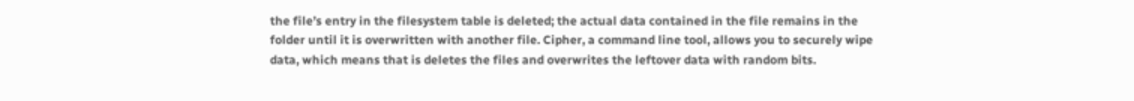the file’s entry in the filesystem table is deleted; the actual data contained in the file remains in the folder until it is overwritten with another file. Cipher, a command line tool, allows you to securely wipe data, which means that is deletes the files and overwrites the leftover data with random bits.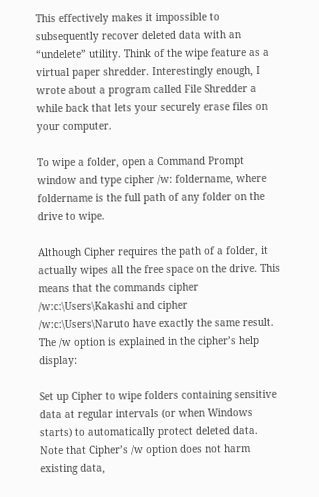This effectively makes it impossible to subsequently recover deleted data with an “undelete” utility. Think of the wipe feature as a virtual paper shredder. Interestingly enough, I wrote about a program called File Shredder a while back that lets your securely erase files on your computer.

To wipe a folder, open a Command Prompt window and type cipher /w: foldername, where foldername is the full path of any folder on the drive to wipe.

Although Cipher requires the path of a folder, it actually wipes all the free space on the drive. This means that the commands cipher /w:c:\Users\Kakashi and cipher /w:c:\Users\Naruto have exactly the same result.
The /w option is explained in the cipher’s help display:

Set up Cipher to wipe folders containing sensitive data at regular intervals (or when Windows starts) to automatically protect deleted data. Note that Cipher’s /w option does not harm existing data,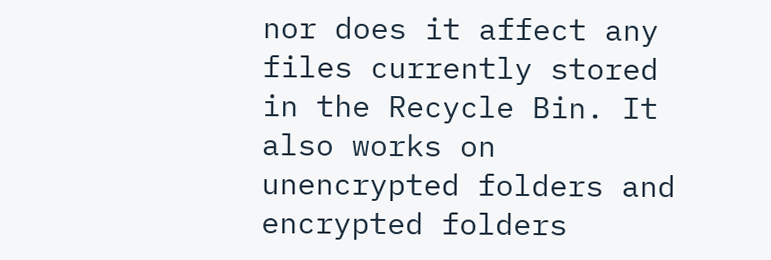nor does it affect any files currently stored in the Recycle Bin. It also works on unencrypted folders and encrypted folders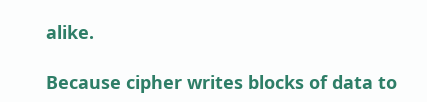alike.

Because cipher writes blocks of data to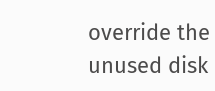override the unused disk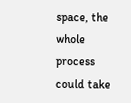space, the whole process could take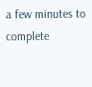a few minutes to complete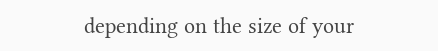depending on the size of your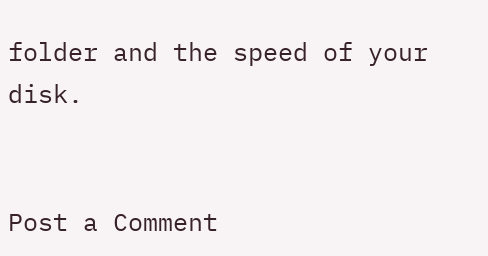folder and the speed of your disk.


Post a Comment